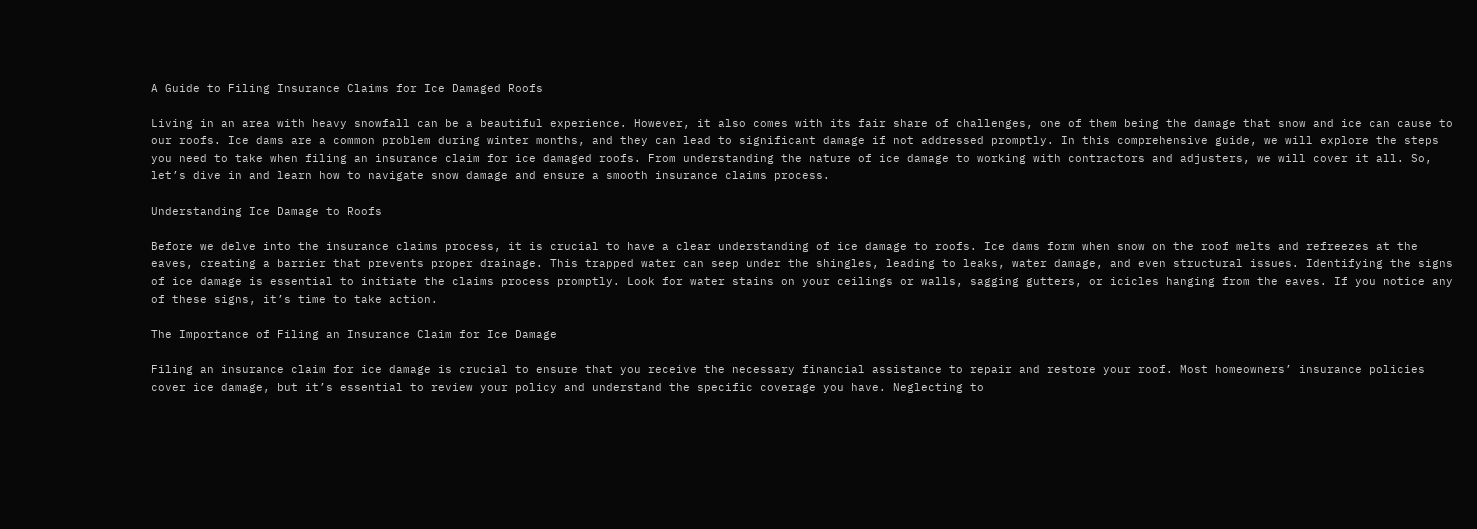A Guide to Filing Insurance Claims for Ice Damaged Roofs

Living in an area with heavy snowfall can be a beautiful experience. However, it also comes with its fair share of challenges, one of them being the damage that snow and ice can cause to our roofs. Ice dams are a common problem during winter months, and they can lead to significant damage if not addressed promptly. In this comprehensive guide, we will explore the steps you need to take when filing an insurance claim for ice damaged roofs. From understanding the nature of ice damage to working with contractors and adjusters, we will cover it all. So, let’s dive in and learn how to navigate snow damage and ensure a smooth insurance claims process.

Understanding Ice Damage to Roofs

Before we delve into the insurance claims process, it is crucial to have a clear understanding of ice damage to roofs. Ice dams form when snow on the roof melts and refreezes at the eaves, creating a barrier that prevents proper drainage. This trapped water can seep under the shingles, leading to leaks, water damage, and even structural issues. Identifying the signs of ice damage is essential to initiate the claims process promptly. Look for water stains on your ceilings or walls, sagging gutters, or icicles hanging from the eaves. If you notice any of these signs, it’s time to take action.

The Importance of Filing an Insurance Claim for Ice Damage

Filing an insurance claim for ice damage is crucial to ensure that you receive the necessary financial assistance to repair and restore your roof. Most homeowners’ insurance policies cover ice damage, but it’s essential to review your policy and understand the specific coverage you have. Neglecting to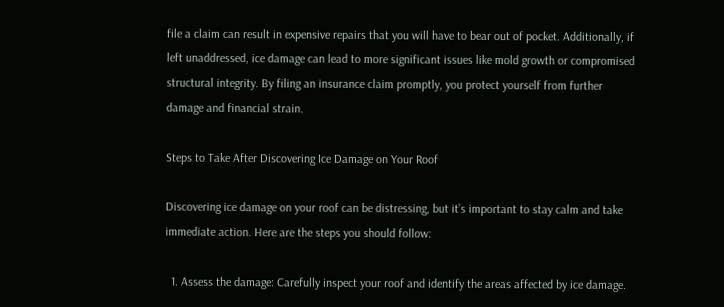file a claim can result in expensive repairs that you will have to bear out of pocket. Additionally, if left unaddressed, ice damage can lead to more significant issues like mold growth or compromised structural integrity. By filing an insurance claim promptly, you protect yourself from further damage and financial strain.

Steps to Take After Discovering Ice Damage on Your Roof

Discovering ice damage on your roof can be distressing, but it’s important to stay calm and take immediate action. Here are the steps you should follow:

  1. Assess the damage: Carefully inspect your roof and identify the areas affected by ice damage.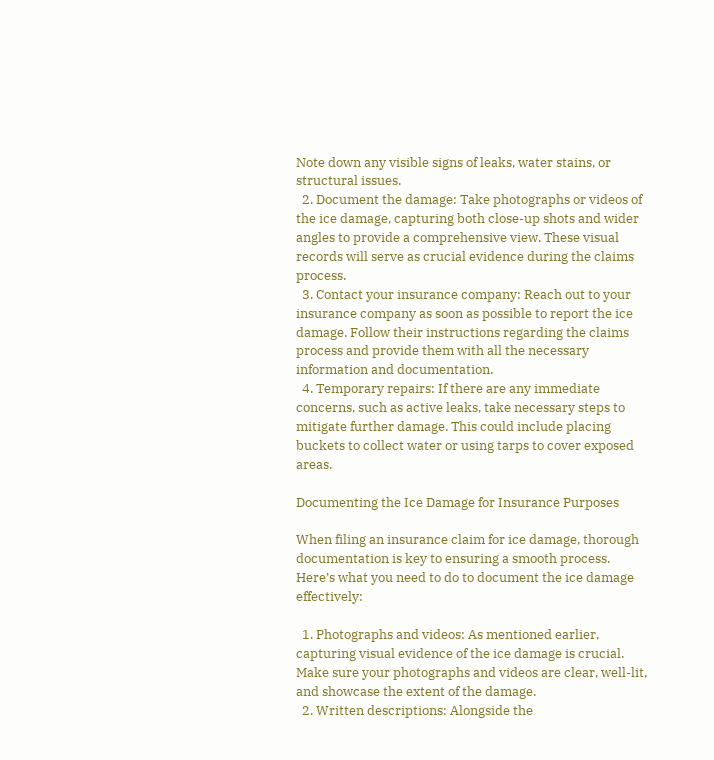Note down any visible signs of leaks, water stains, or structural issues.
  2. Document the damage: Take photographs or videos of the ice damage, capturing both close-up shots and wider angles to provide a comprehensive view. These visual records will serve as crucial evidence during the claims process.
  3. Contact your insurance company: Reach out to your insurance company as soon as possible to report the ice damage. Follow their instructions regarding the claims process and provide them with all the necessary information and documentation.
  4. Temporary repairs: If there are any immediate concerns, such as active leaks, take necessary steps to mitigate further damage. This could include placing buckets to collect water or using tarps to cover exposed areas.

Documenting the Ice Damage for Insurance Purposes

When filing an insurance claim for ice damage, thorough documentation is key to ensuring a smooth process. Here’s what you need to do to document the ice damage effectively:

  1. Photographs and videos: As mentioned earlier, capturing visual evidence of the ice damage is crucial. Make sure your photographs and videos are clear, well-lit, and showcase the extent of the damage.
  2. Written descriptions: Alongside the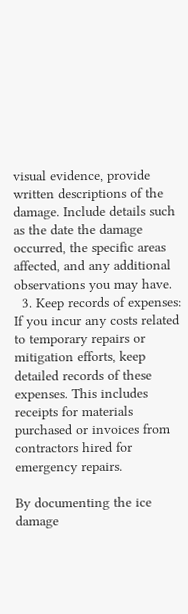visual evidence, provide written descriptions of the damage. Include details such as the date the damage occurred, the specific areas affected, and any additional observations you may have.
  3. Keep records of expenses: If you incur any costs related to temporary repairs or mitigation efforts, keep detailed records of these expenses. This includes receipts for materials purchased or invoices from contractors hired for emergency repairs.

By documenting the ice damage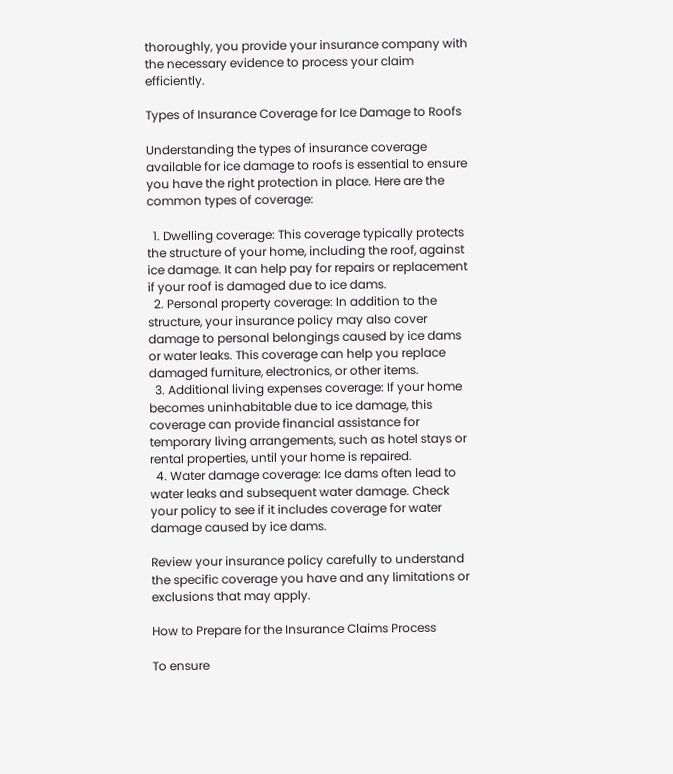thoroughly, you provide your insurance company with the necessary evidence to process your claim efficiently.

Types of Insurance Coverage for Ice Damage to Roofs

Understanding the types of insurance coverage available for ice damage to roofs is essential to ensure you have the right protection in place. Here are the common types of coverage:

  1. Dwelling coverage: This coverage typically protects the structure of your home, including the roof, against ice damage. It can help pay for repairs or replacement if your roof is damaged due to ice dams.
  2. Personal property coverage: In addition to the structure, your insurance policy may also cover damage to personal belongings caused by ice dams or water leaks. This coverage can help you replace damaged furniture, electronics, or other items.
  3. Additional living expenses coverage: If your home becomes uninhabitable due to ice damage, this coverage can provide financial assistance for temporary living arrangements, such as hotel stays or rental properties, until your home is repaired.
  4. Water damage coverage: Ice dams often lead to water leaks and subsequent water damage. Check your policy to see if it includes coverage for water damage caused by ice dams.

Review your insurance policy carefully to understand the specific coverage you have and any limitations or exclusions that may apply.

How to Prepare for the Insurance Claims Process

To ensure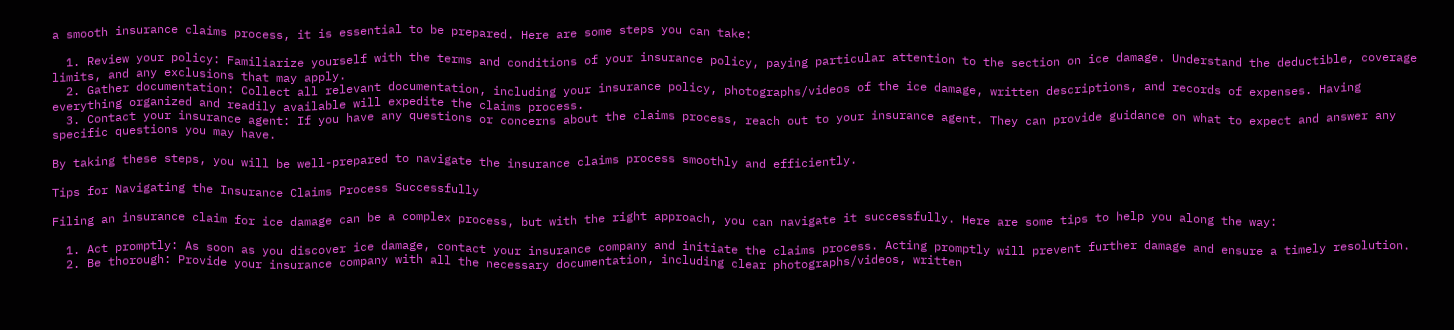a smooth insurance claims process, it is essential to be prepared. Here are some steps you can take:

  1. Review your policy: Familiarize yourself with the terms and conditions of your insurance policy, paying particular attention to the section on ice damage. Understand the deductible, coverage limits, and any exclusions that may apply.
  2. Gather documentation: Collect all relevant documentation, including your insurance policy, photographs/videos of the ice damage, written descriptions, and records of expenses. Having everything organized and readily available will expedite the claims process.
  3. Contact your insurance agent: If you have any questions or concerns about the claims process, reach out to your insurance agent. They can provide guidance on what to expect and answer any specific questions you may have.

By taking these steps, you will be well-prepared to navigate the insurance claims process smoothly and efficiently.

Tips for Navigating the Insurance Claims Process Successfully

Filing an insurance claim for ice damage can be a complex process, but with the right approach, you can navigate it successfully. Here are some tips to help you along the way:

  1. Act promptly: As soon as you discover ice damage, contact your insurance company and initiate the claims process. Acting promptly will prevent further damage and ensure a timely resolution.
  2. Be thorough: Provide your insurance company with all the necessary documentation, including clear photographs/videos, written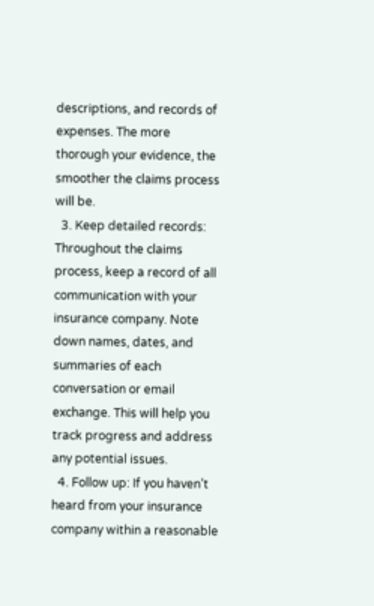descriptions, and records of expenses. The more thorough your evidence, the smoother the claims process will be.
  3. Keep detailed records: Throughout the claims process, keep a record of all communication with your insurance company. Note down names, dates, and summaries of each conversation or email exchange. This will help you track progress and address any potential issues.
  4. Follow up: If you haven’t heard from your insurance company within a reasonable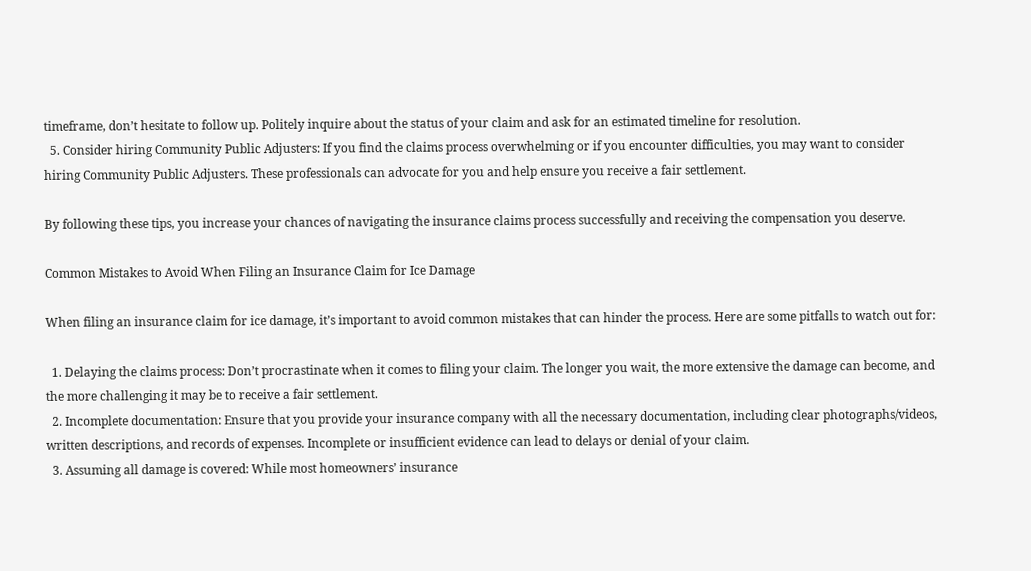timeframe, don’t hesitate to follow up. Politely inquire about the status of your claim and ask for an estimated timeline for resolution.
  5. Consider hiring Community Public Adjusters: If you find the claims process overwhelming or if you encounter difficulties, you may want to consider hiring Community Public Adjusters. These professionals can advocate for you and help ensure you receive a fair settlement.

By following these tips, you increase your chances of navigating the insurance claims process successfully and receiving the compensation you deserve.

Common Mistakes to Avoid When Filing an Insurance Claim for Ice Damage

When filing an insurance claim for ice damage, it’s important to avoid common mistakes that can hinder the process. Here are some pitfalls to watch out for:

  1. Delaying the claims process: Don’t procrastinate when it comes to filing your claim. The longer you wait, the more extensive the damage can become, and the more challenging it may be to receive a fair settlement.
  2. Incomplete documentation: Ensure that you provide your insurance company with all the necessary documentation, including clear photographs/videos, written descriptions, and records of expenses. Incomplete or insufficient evidence can lead to delays or denial of your claim.
  3. Assuming all damage is covered: While most homeowners’ insurance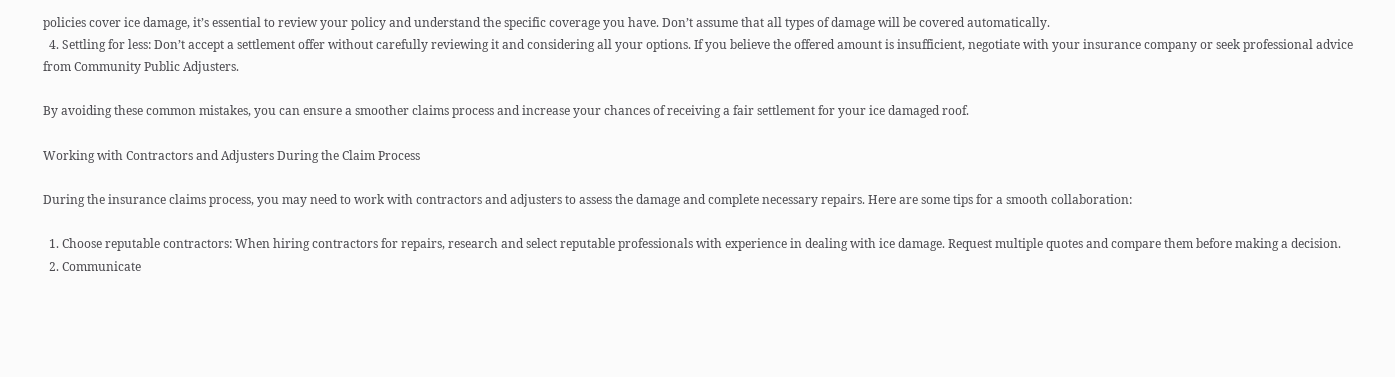policies cover ice damage, it’s essential to review your policy and understand the specific coverage you have. Don’t assume that all types of damage will be covered automatically.
  4. Settling for less: Don’t accept a settlement offer without carefully reviewing it and considering all your options. If you believe the offered amount is insufficient, negotiate with your insurance company or seek professional advice from Community Public Adjusters.

By avoiding these common mistakes, you can ensure a smoother claims process and increase your chances of receiving a fair settlement for your ice damaged roof.

Working with Contractors and Adjusters During the Claim Process

During the insurance claims process, you may need to work with contractors and adjusters to assess the damage and complete necessary repairs. Here are some tips for a smooth collaboration:

  1. Choose reputable contractors: When hiring contractors for repairs, research and select reputable professionals with experience in dealing with ice damage. Request multiple quotes and compare them before making a decision.
  2. Communicate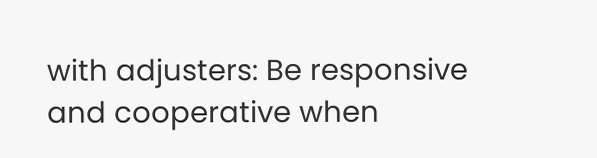with adjusters: Be responsive and cooperative when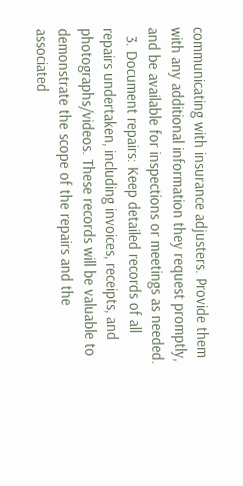communicating with insurance adjusters. Provide them with any additional information they request promptly, and be available for inspections or meetings as needed.
  3. Document repairs: Keep detailed records of all repairs undertaken, including invoices, receipts, and photographs/videos. These records will be valuable to demonstrate the scope of the repairs and the associated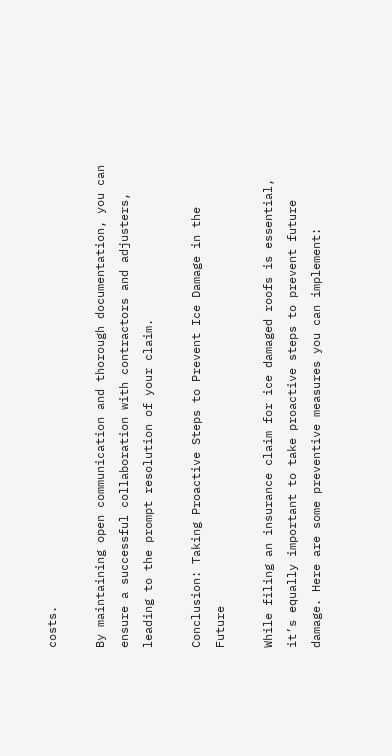costs.

By maintaining open communication and thorough documentation, you can ensure a successful collaboration with contractors and adjusters, leading to the prompt resolution of your claim.

Conclusion: Taking Proactive Steps to Prevent Ice Damage in the Future

While filing an insurance claim for ice damaged roofs is essential, it’s equally important to take proactive steps to prevent future damage. Here are some preventive measures you can implement: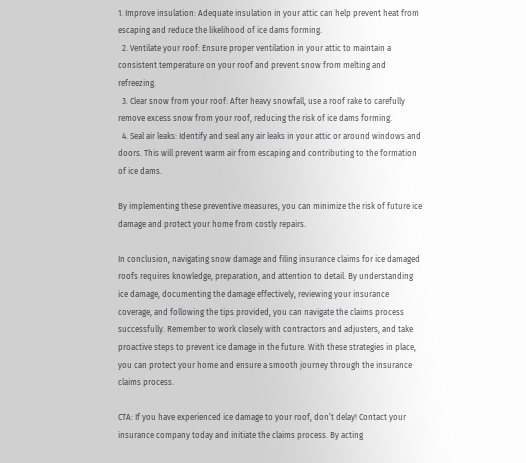1. Improve insulation: Adequate insulation in your attic can help prevent heat from escaping and reduce the likelihood of ice dams forming.
  2. Ventilate your roof: Ensure proper ventilation in your attic to maintain a consistent temperature on your roof and prevent snow from melting and refreezing.
  3. Clear snow from your roof: After heavy snowfall, use a roof rake to carefully remove excess snow from your roof, reducing the risk of ice dams forming.
  4. Seal air leaks: Identify and seal any air leaks in your attic or around windows and doors. This will prevent warm air from escaping and contributing to the formation of ice dams.

By implementing these preventive measures, you can minimize the risk of future ice damage and protect your home from costly repairs.

In conclusion, navigating snow damage and filing insurance claims for ice damaged roofs requires knowledge, preparation, and attention to detail. By understanding ice damage, documenting the damage effectively, reviewing your insurance coverage, and following the tips provided, you can navigate the claims process successfully. Remember to work closely with contractors and adjusters, and take proactive steps to prevent ice damage in the future. With these strategies in place, you can protect your home and ensure a smooth journey through the insurance claims process.

CTA: If you have experienced ice damage to your roof, don’t delay! Contact your insurance company today and initiate the claims process. By acting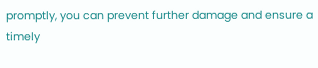promptly, you can prevent further damage and ensure a timely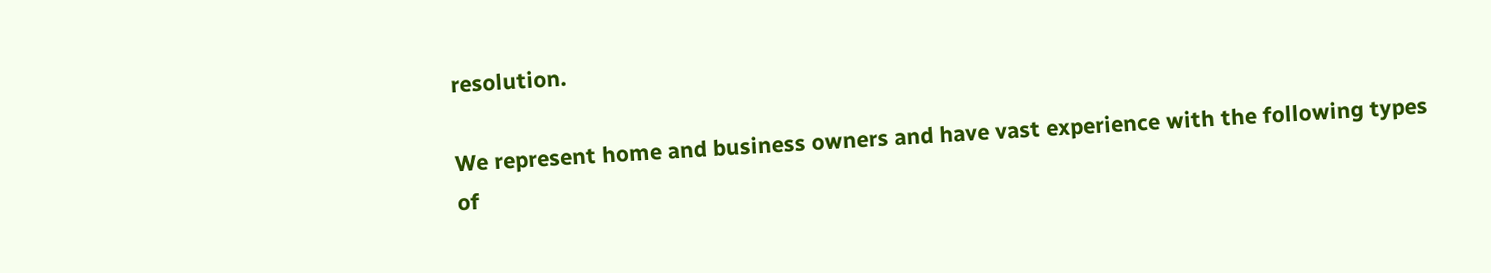resolution.

We represent home and business owners and have vast experience with the following types of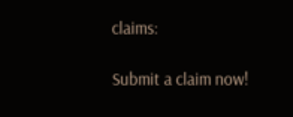claims:

Submit a claim now!